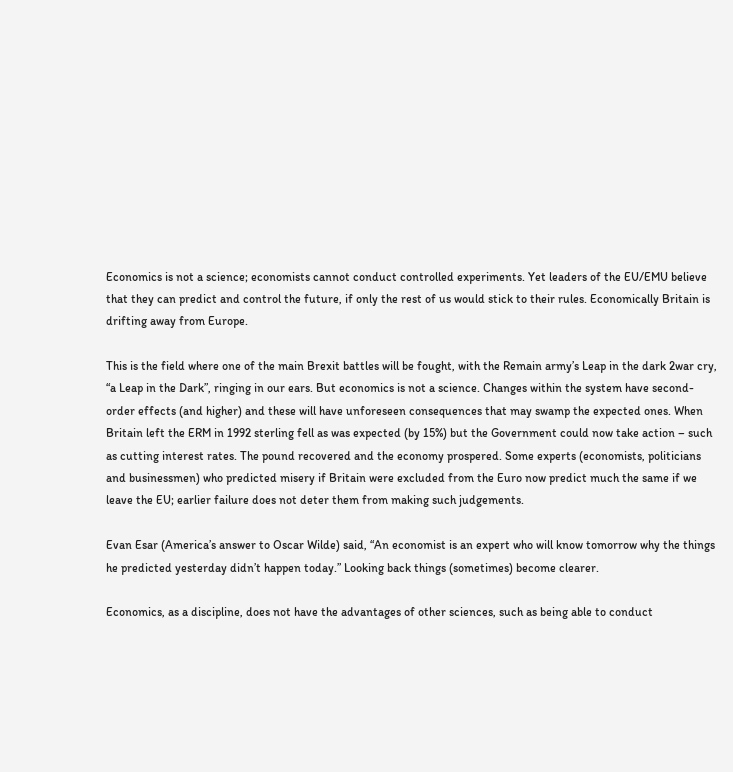Economics is not a science; economists cannot conduct controlled experiments. Yet leaders of the EU/EMU believe that they can predict and control the future, if only the rest of us would stick to their rules. Economically Britain is drifting away from Europe.

This is the field where one of the main Brexit battles will be fought, with the Remain army’s Leap in the dark 2war cry, “a Leap in the Dark”, ringing in our ears. But economics is not a science. Changes within the system have second-order effects (and higher) and these will have unforeseen consequences that may swamp the expected ones. When Britain left the ERM in 1992 sterling fell as was expected (by 15%) but the Government could now take action – such as cutting interest rates. The pound recovered and the economy prospered. Some experts (economists, politicians and businessmen) who predicted misery if Britain were excluded from the Euro now predict much the same if we leave the EU; earlier failure does not deter them from making such judgements.

Evan Esar (America’s answer to Oscar Wilde) said, “An economist is an expert who will know tomorrow why the things he predicted yesterday didn’t happen today.” Looking back things (sometimes) become clearer.

Economics, as a discipline, does not have the advantages of other sciences, such as being able to conduct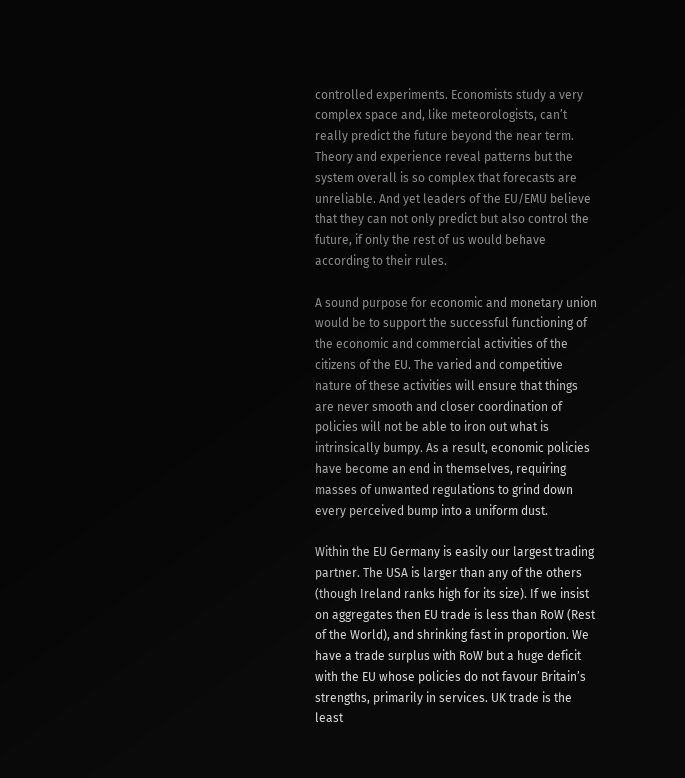controlled experiments. Economists study a very complex space and, like meteorologists, can’t really predict the future beyond the near term. Theory and experience reveal patterns but the system overall is so complex that forecasts are unreliable. And yet leaders of the EU/EMU believe that they can not only predict but also control the future, if only the rest of us would behave according to their rules.

A sound purpose for economic and monetary union would be to support the successful functioning of the economic and commercial activities of the citizens of the EU. The varied and competitive nature of these activities will ensure that things are never smooth and closer coordination of policies will not be able to iron out what is intrinsically bumpy. As a result, economic policies have become an end in themselves, requiring masses of unwanted regulations to grind down every perceived bump into a uniform dust.

Within the EU Germany is easily our largest trading partner. The USA is larger than any of the others (though Ireland ranks high for its size). If we insist on aggregates then EU trade is less than RoW (Rest of the World), and shrinking fast in proportion. We have a trade surplus with RoW but a huge deficit with the EU whose policies do not favour Britain’s strengths, primarily in services. UK trade is the least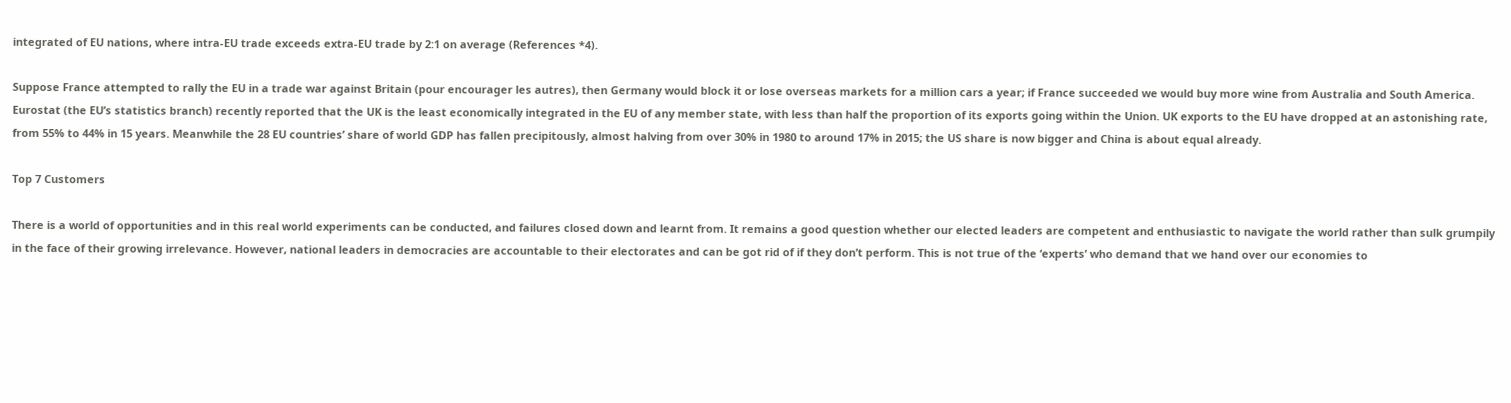integrated of EU nations, where intra-EU trade exceeds extra-EU trade by 2:1 on average (References *4).

Suppose France attempted to rally the EU in a trade war against Britain (pour encourager les autres), then Germany would block it or lose overseas markets for a million cars a year; if France succeeded we would buy more wine from Australia and South America. Eurostat (the EU’s statistics branch) recently reported that the UK is the least economically integrated in the EU of any member state, with less than half the proportion of its exports going within the Union. UK exports to the EU have dropped at an astonishing rate, from 55% to 44% in 15 years. Meanwhile the 28 EU countries’ share of world GDP has fallen precipitously, almost halving from over 30% in 1980 to around 17% in 2015; the US share is now bigger and China is about equal already.

Top 7 Customers

There is a world of opportunities and in this real world experiments can be conducted, and failures closed down and learnt from. It remains a good question whether our elected leaders are competent and enthusiastic to navigate the world rather than sulk grumpily in the face of their growing irrelevance. However, national leaders in democracies are accountable to their electorates and can be got rid of if they don’t perform. This is not true of the ‘experts’ who demand that we hand over our economies to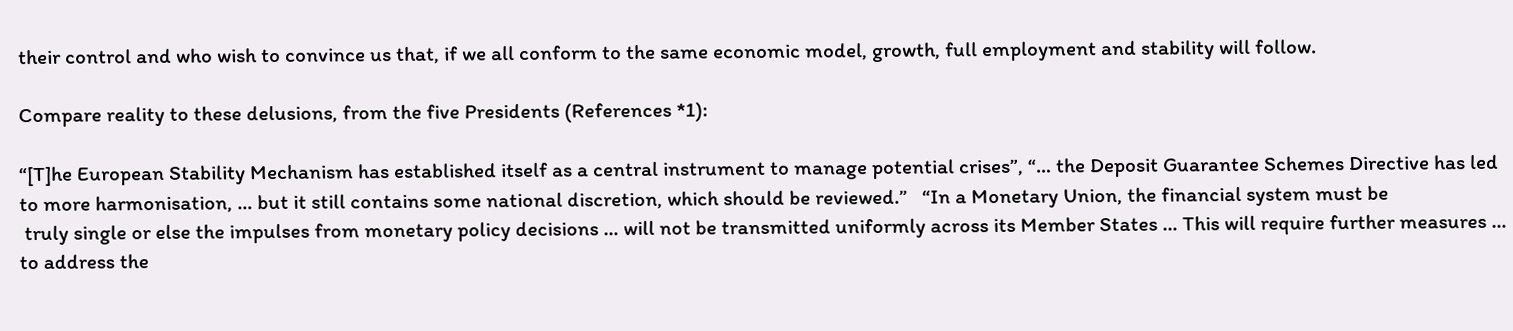their control and who wish to convince us that, if we all conform to the same economic model, growth, full employment and stability will follow.

Compare reality to these delusions, from the five Presidents (References *1):

“[T]he European Stability Mechanism has established itself as a central instrument to manage potential crises”, “… the Deposit Guarantee Schemes Directive has led to more harmonisation, … but it still contains some national discretion, which should be reviewed.”   “In a Monetary Union, the financial system must be
 truly single or else the impulses from monetary policy decisions … will not be transmitted uniformly across its Member States … This will require further measures … to address the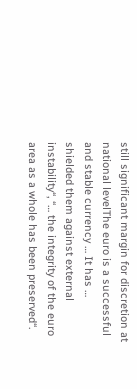still significant margin for discretion at national levelThe euro is a successful and stable currency … It has … shielded them against external instability“, “… the integrity of the euro area as a whole has been preserved“.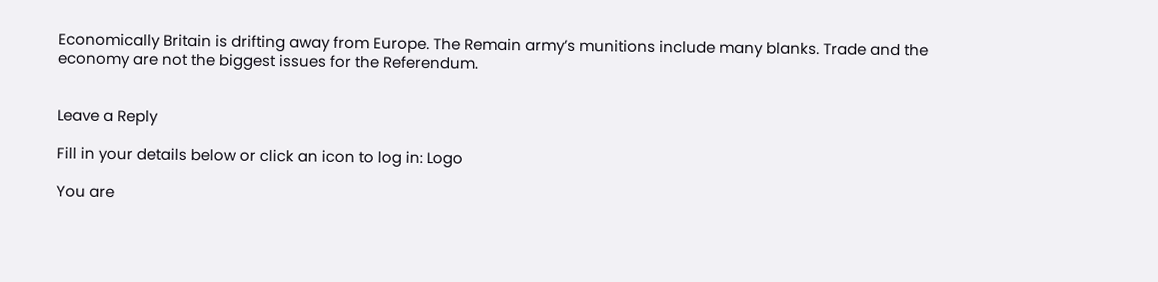Economically Britain is drifting away from Europe. The Remain army’s munitions include many blanks. Trade and the economy are not the biggest issues for the Referendum.


Leave a Reply

Fill in your details below or click an icon to log in: Logo

You are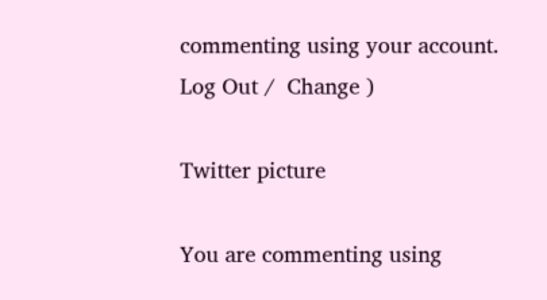commenting using your account. Log Out /  Change )

Twitter picture

You are commenting using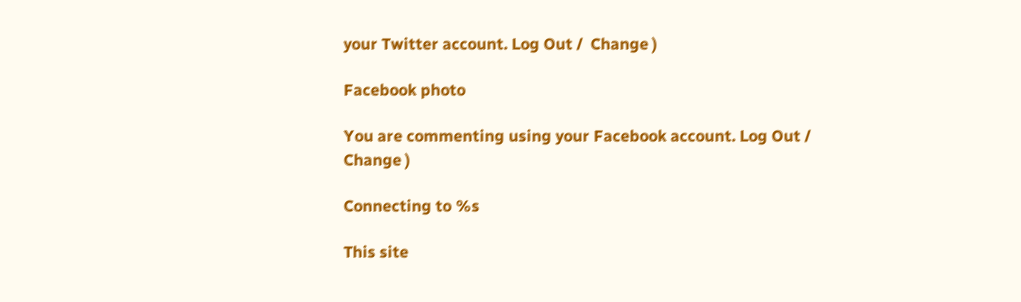your Twitter account. Log Out /  Change )

Facebook photo

You are commenting using your Facebook account. Log Out /  Change )

Connecting to %s

This site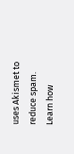uses Akismet to reduce spam. Learn how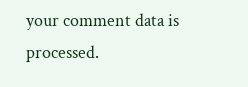your comment data is processed.